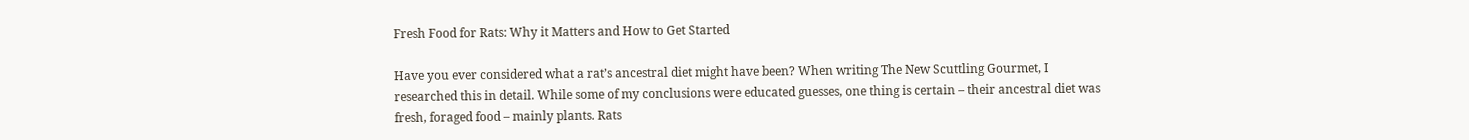Fresh Food for Rats: Why it Matters and How to Get Started

Have you ever considered what a rat’s ancestral diet might have been? When writing The New Scuttling Gourmet, I researched this in detail. While some of my conclusions were educated guesses, one thing is certain – their ancestral diet was fresh, foraged food – mainly plants. Rats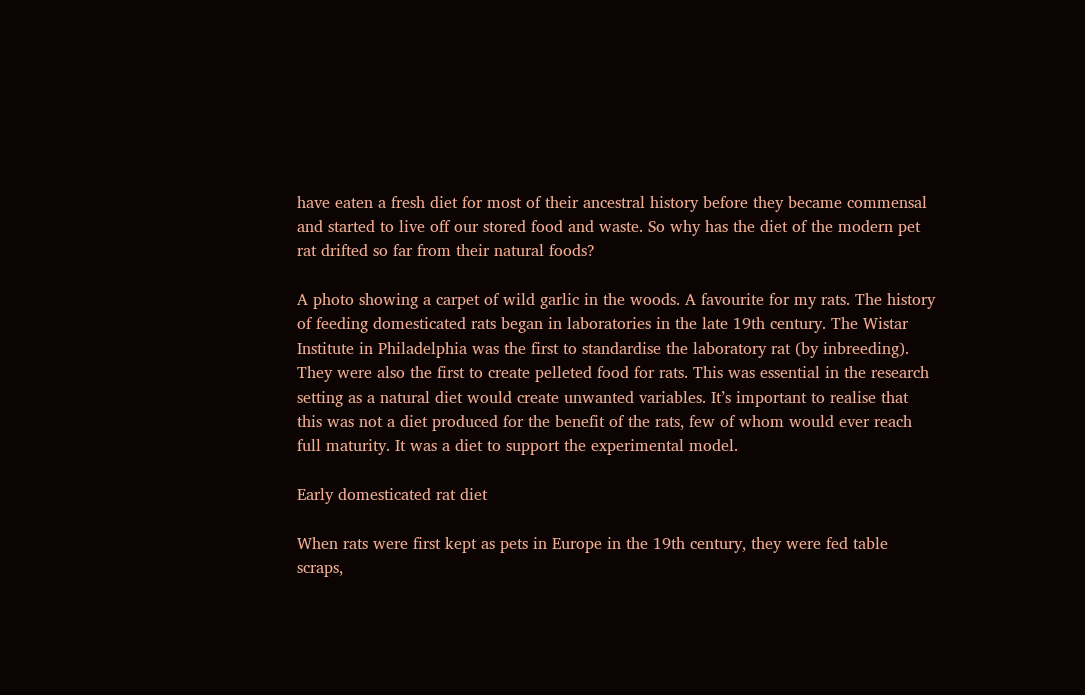have eaten a fresh diet for most of their ancestral history before they became commensal and started to live off our stored food and waste. So why has the diet of the modern pet rat drifted so far from their natural foods?

A photo showing a carpet of wild garlic in the woods. A favourite for my rats. The history of feeding domesticated rats began in laboratories in the late 19th century. The Wistar Institute in Philadelphia was the first to standardise the laboratory rat (by inbreeding). They were also the first to create pelleted food for rats. This was essential in the research setting as a natural diet would create unwanted variables. It’s important to realise that this was not a diet produced for the benefit of the rats, few of whom would ever reach full maturity. It was a diet to support the experimental model.

Early domesticated rat diet

When rats were first kept as pets in Europe in the 19th century, they were fed table scraps,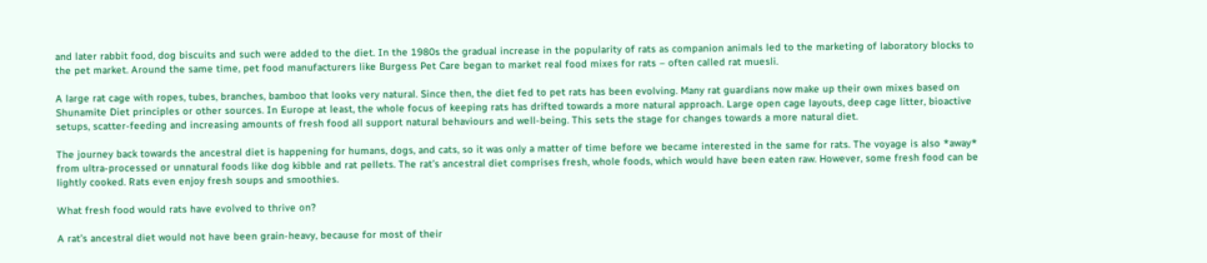and later rabbit food, dog biscuits and such were added to the diet. In the 1980s the gradual increase in the popularity of rats as companion animals led to the marketing of laboratory blocks to the pet market. Around the same time, pet food manufacturers like Burgess Pet Care began to market real food mixes for rats – often called rat muesli.

A large rat cage with ropes, tubes, branches, bamboo that looks very natural. Since then, the diet fed to pet rats has been evolving. Many rat guardians now make up their own mixes based on Shunamite Diet principles or other sources. In Europe at least, the whole focus of keeping rats has drifted towards a more natural approach. Large open cage layouts, deep cage litter, bioactive setups, scatter-feeding and increasing amounts of fresh food all support natural behaviours and well-being. This sets the stage for changes towards a more natural diet.

The journey back towards the ancestral diet is happening for humans, dogs, and cats, so it was only a matter of time before we became interested in the same for rats. The voyage is also *away* from ultra-processed or unnatural foods like dog kibble and rat pellets. The rat’s ancestral diet comprises fresh, whole foods, which would have been eaten raw. However, some fresh food can be lightly cooked. Rats even enjoy fresh soups and smoothies.

What fresh food would rats have evolved to thrive on?

A rat’s ancestral diet would not have been grain-heavy, because for most of their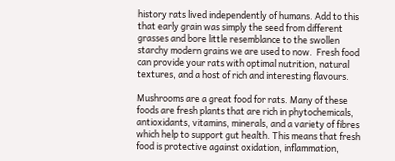history rats lived independently of humans. Add to this that early grain was simply the seed from different grasses and bore little resemblance to the swollen starchy modern grains we are used to now.  Fresh food can provide your rats with optimal nutrition, natural textures, and a host of rich and interesting flavours.

Mushrooms are a great food for rats. Many of these foods are fresh plants that are rich in phytochemicals, antioxidants, vitamins, minerals, and a variety of fibres which help to support gut health. This means that fresh food is protective against oxidation, inflammation,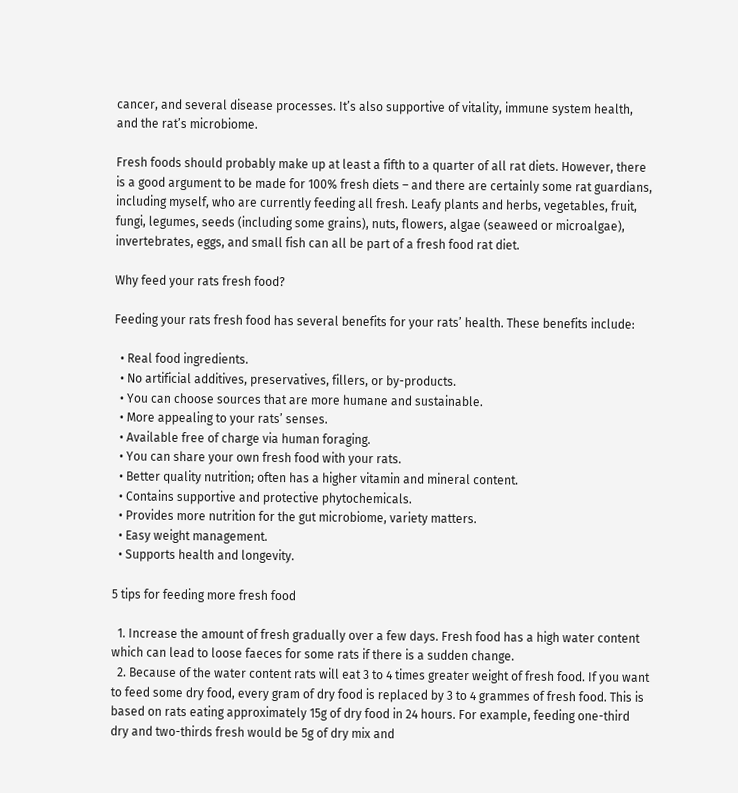cancer, and several disease processes. It’s also supportive of vitality, immune system health, and the rat’s microbiome.

Fresh foods should probably make up at least a fifth to a quarter of all rat diets. However, there is a good argument to be made for 100% fresh diets – and there are certainly some rat guardians, including myself, who are currently feeding all fresh. Leafy plants and herbs, vegetables, fruit, fungi, legumes, seeds (including some grains), nuts, flowers, algae (seaweed or microalgae), invertebrates, eggs, and small fish can all be part of a fresh food rat diet.

Why feed your rats fresh food?

Feeding your rats fresh food has several benefits for your rats’ health. These benefits include:

  • Real food ingredients.
  • No artificial additives, preservatives, fillers, or by-products.
  • You can choose sources that are more humane and sustainable.
  • More appealing to your rats’ senses.
  • Available free of charge via human foraging.
  • You can share your own fresh food with your rats.
  • Better quality nutrition; often has a higher vitamin and mineral content.
  • Contains supportive and protective phytochemicals.
  • Provides more nutrition for the gut microbiome, variety matters.
  • Easy weight management.
  • Supports health and longevity.

5 tips for feeding more fresh food

  1. Increase the amount of fresh gradually over a few days. Fresh food has a high water content which can lead to loose faeces for some rats if there is a sudden change.
  2. Because of the water content rats will eat 3 to 4 times greater weight of fresh food. If you want to feed some dry food, every gram of dry food is replaced by 3 to 4 grammes of fresh food. This is based on rats eating approximately 15g of dry food in 24 hours. For example, feeding one-third dry and two-thirds fresh would be 5g of dry mix and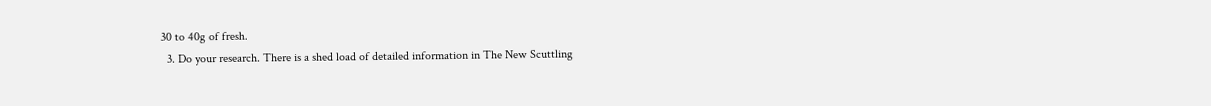30 to 40g of fresh.
  3. Do your research. There is a shed load of detailed information in The New Scuttling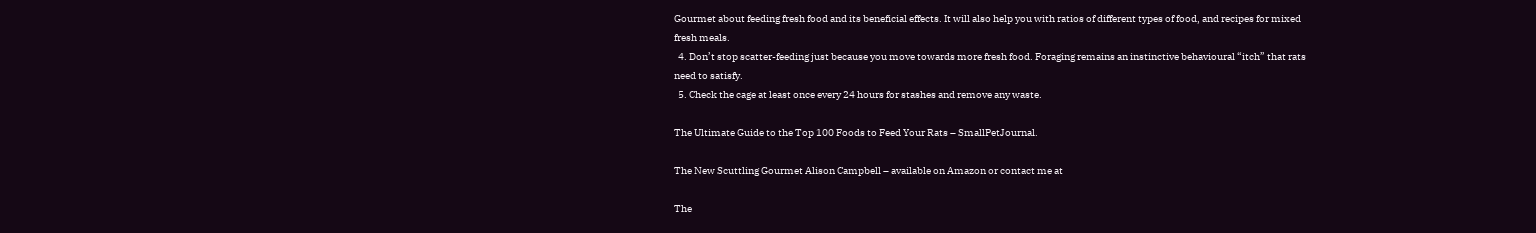Gourmet about feeding fresh food and its beneficial effects. It will also help you with ratios of different types of food, and recipes for mixed fresh meals.
  4. Don’t stop scatter-feeding just because you move towards more fresh food. Foraging remains an instinctive behavioural “itch” that rats need to satisfy.
  5. Check the cage at least once every 24 hours for stashes and remove any waste.

The Ultimate Guide to the Top 100 Foods to Feed Your Rats – SmallPetJournal.

The New Scuttling Gourmet Alison Campbell – available on Amazon or contact me at

The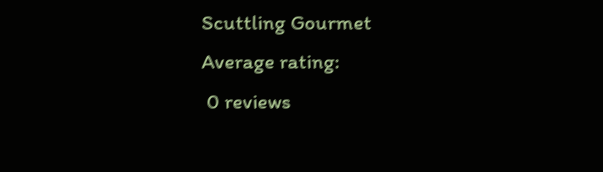Scuttling Gourmet
Average rating:
 0 reviews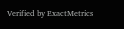Verified by ExactMetrics